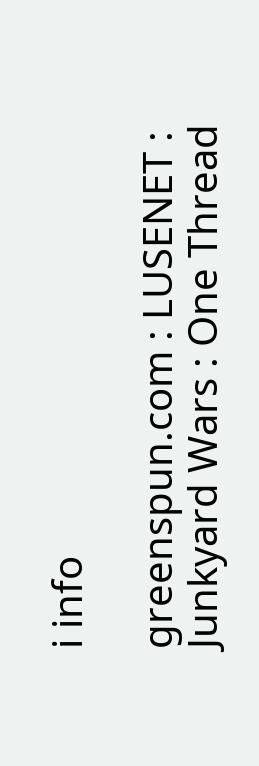i info

greenspun.com : LUSENET : Junkyard Wars : One Thread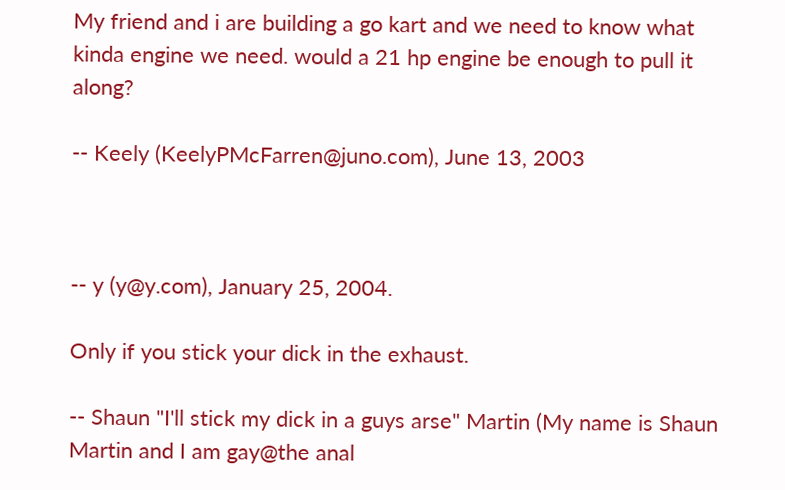My friend and i are building a go kart and we need to know what kinda engine we need. would a 21 hp engine be enough to pull it along?

-- Keely (KeelyPMcFarren@juno.com), June 13, 2003



-- y (y@y.com), January 25, 2004.

Only if you stick your dick in the exhaust.

-- Shaun "I'll stick my dick in a guys arse" Martin (My name is Shaun Martin and I am gay@the anal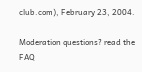club.com), February 23, 2004.

Moderation questions? read the FAQ